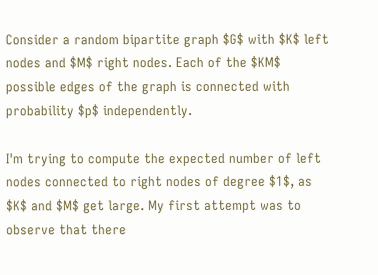Consider a random bipartite graph $G$ with $K$ left nodes and $M$ right nodes. Each of the $KM$ possible edges of the graph is connected with probability $p$ independently.

I'm trying to compute the expected number of left nodes connected to right nodes of degree $1$, as $K$ and $M$ get large. My first attempt was to observe that there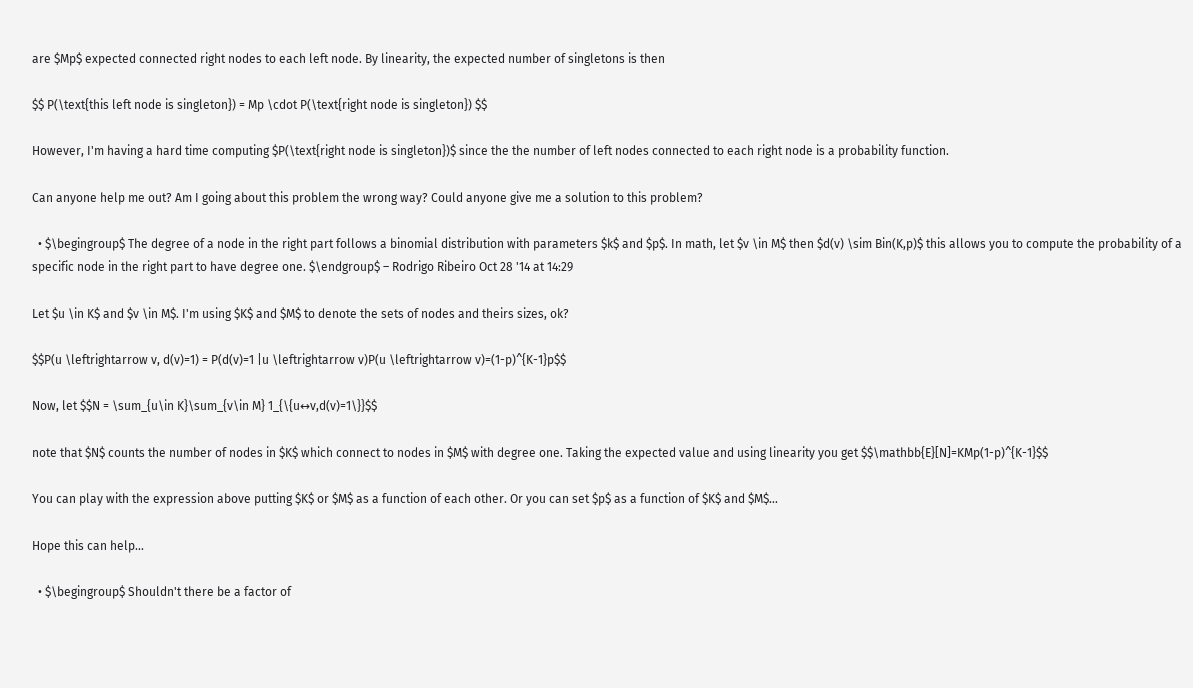are $Mp$ expected connected right nodes to each left node. By linearity, the expected number of singletons is then

$$ P(\text{this left node is singleton}) = Mp \cdot P(\text{right node is singleton}) $$

However, I'm having a hard time computing $P(\text{right node is singleton})$ since the the number of left nodes connected to each right node is a probability function.

Can anyone help me out? Am I going about this problem the wrong way? Could anyone give me a solution to this problem?

  • $\begingroup$ The degree of a node in the right part follows a binomial distribution with parameters $k$ and $p$. In math, let $v \in M$ then $d(v) \sim Bin(K,p)$ this allows you to compute the probability of a specific node in the right part to have degree one. $\endgroup$ – Rodrigo Ribeiro Oct 28 '14 at 14:29

Let $u \in K$ and $v \in M$. I'm using $K$ and $M$ to denote the sets of nodes and theirs sizes, ok?

$$P(u \leftrightarrow v, d(v)=1) = P(d(v)=1 |u \leftrightarrow v)P(u \leftrightarrow v)=(1-p)^{K-1}p$$

Now, let $$N = \sum_{u\in K}\sum_{v\in M} 1_{\{u↔v,d(v)=1\}}$$

note that $N$ counts the number of nodes in $K$ which connect to nodes in $M$ with degree one. Taking the expected value and using linearity you get $$\mathbb{E}[N]=KMp(1-p)^{K-1}$$

You can play with the expression above putting $K$ or $M$ as a function of each other. Or you can set $p$ as a function of $K$ and $M$...

Hope this can help...

  • $\begingroup$ Shouldn't there be a factor of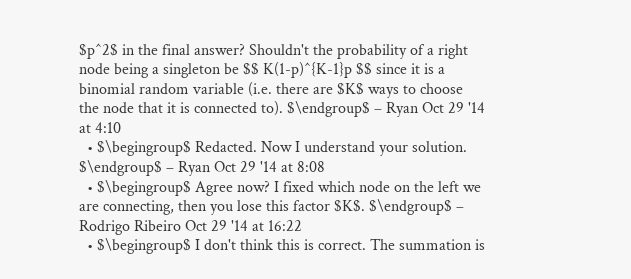$p^2$ in the final answer? Shouldn't the probability of a right node being a singleton be $$ K(1-p)^{K-1}p $$ since it is a binomial random variable (i.e. there are $K$ ways to choose the node that it is connected to). $\endgroup$ – Ryan Oct 29 '14 at 4:10
  • $\begingroup$ Redacted. Now I understand your solution. $\endgroup$ – Ryan Oct 29 '14 at 8:08
  • $\begingroup$ Agree now? I fixed which node on the left we are connecting, then you lose this factor $K$. $\endgroup$ – Rodrigo Ribeiro Oct 29 '14 at 16:22
  • $\begingroup$ I don't think this is correct. The summation is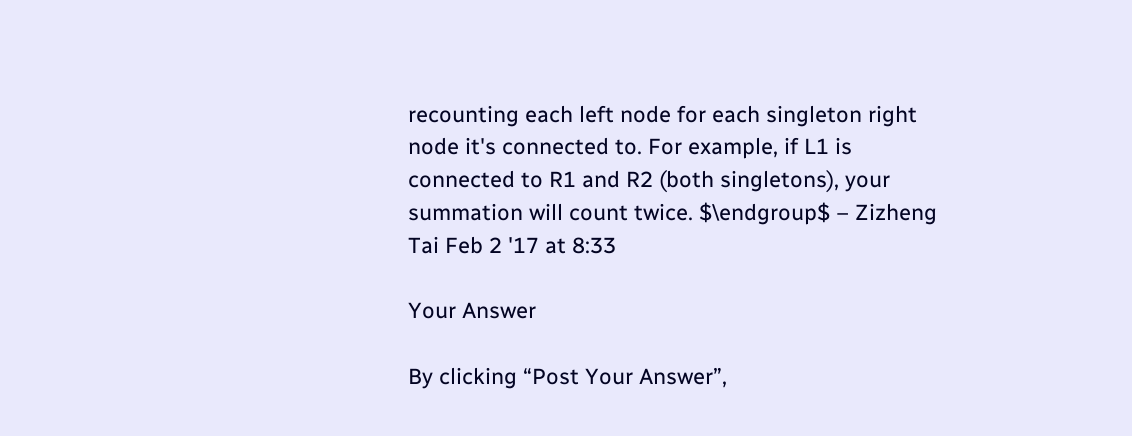recounting each left node for each singleton right node it's connected to. For example, if L1 is connected to R1 and R2 (both singletons), your summation will count twice. $\endgroup$ – Zizheng Tai Feb 2 '17 at 8:33

Your Answer

By clicking “Post Your Answer”,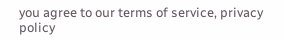you agree to our terms of service, privacy policy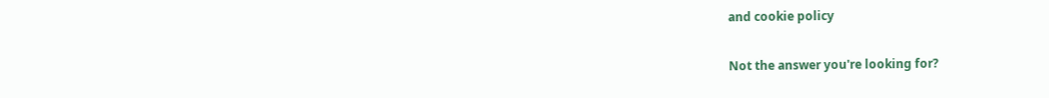and cookie policy

Not the answer you're looking for?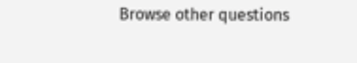Browse other questions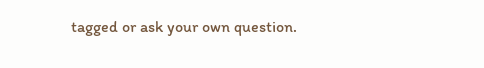tagged or ask your own question.